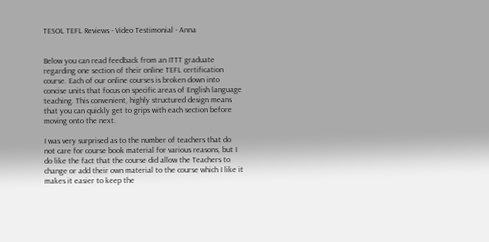TESOL TEFL Reviews - Video Testimonial - Anna


Below you can read feedback from an ITTT graduate regarding one section of their online TEFL certification course. Each of our online courses is broken down into concise units that focus on specific areas of English language teaching. This convenient, highly structured design means that you can quickly get to grips with each section before moving onto the next.

I was very surprised as to the number of teachers that do not care for course book material for various reasons, but I do like the fact that the course did allow the Teachers to change or add their own material to the course which I like it makes it easier to keep the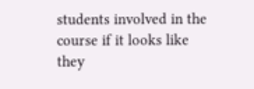students involved in the course if it looks like they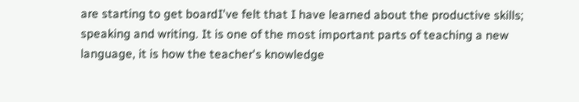are starting to get boardI've felt that I have learned about the productive skills; speaking and writing. It is one of the most important parts of teaching a new language, it is how the teacher's knowledge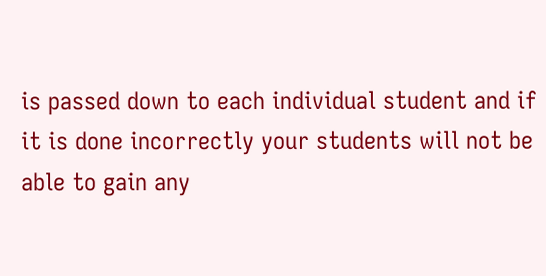is passed down to each individual student and if it is done incorrectly your students will not be able to gain any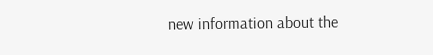new information about the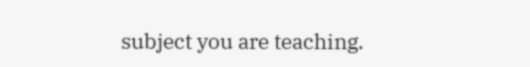subject you are teaching.